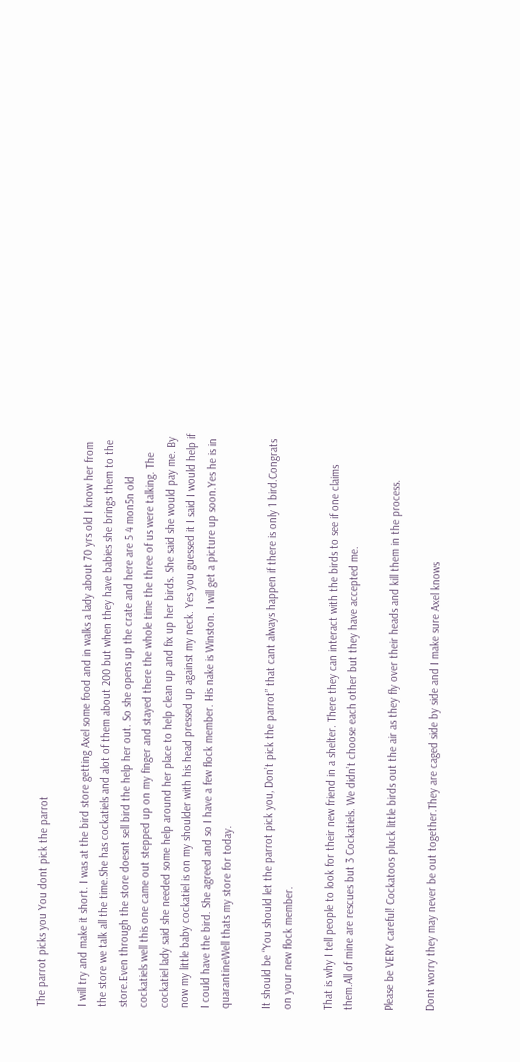The parrot picks you You dont pick the parrot

I will try and make it short. I was at the bird store getting Axel some food and in walks a lady about 70 yrs old I know her from the store we talk all the time.She has cockatiels and alot of them about 200 but when they have babies she brings them to the store.Even through the store doesnt sell bird the help her out. So she opens up the crate and here are 5 4 mon5n old cockatiels well this one came out stepped up on my finger and stayed there the whole time the three of us were talking. The cockatiel lady said she needed some help around her place to help clean up and fix up her birds. She said she would pay me. By now my little baby cockatiel is on my shoulder with his head pressed up against my neck. Yes you guessed it I said I would help if I could have the bird. She agreed and so I have a few flock member. His nake is Winston. I will get a picture up soon.Yes he is in quarantineWell thats my store for today.

It should be “You should let the parrot pick you, Don’t pick the parrot” that cant always happen if there is only 1 bird.Congrats on your new flock member.

That is why I tell people to look for their new friend in a shelter. There they can interact with the birds to see if one claims them.All of mine are rescues but 3 Cockatiels. We didn’t choose each other but they have accepted me.

Please be VERY careful! Cockatoos pluck little birds out the air as they fly over their heads and kill them in the process.

Dont worry they may never be out together.They are caged side by side and I make sure Axel knows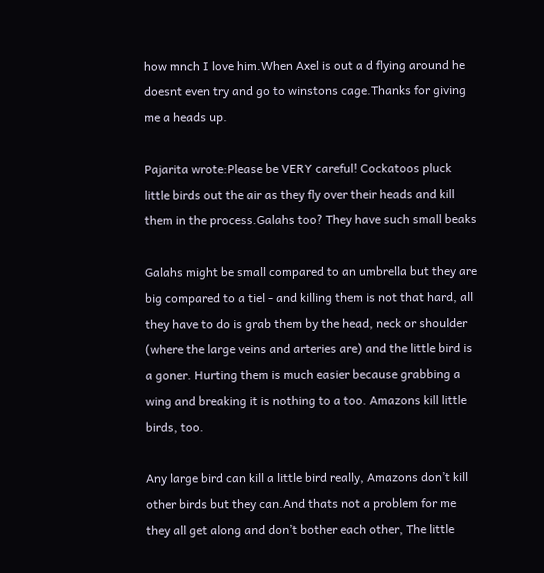how mnch I love him.When Axel is out a d flying around he doesnt even try and go to winstons cage.Thanks for giving me a heads up.

Pajarita wrote:Please be VERY careful! Cockatoos pluck little birds out the air as they fly over their heads and kill them in the process.Galahs too? They have such small beaks

Galahs might be small compared to an umbrella but they are big compared to a tiel - and killing them is not that hard, all they have to do is grab them by the head, neck or shoulder (where the large veins and arteries are) and the little bird is a goner. Hurting them is much easier because grabbing a wing and breaking it is nothing to a too. Amazons kill little birds, too.

Any large bird can kill a little bird really, Amazons don’t kill other birds but they can.And thats not a problem for me they all get along and don’t bother each other, The little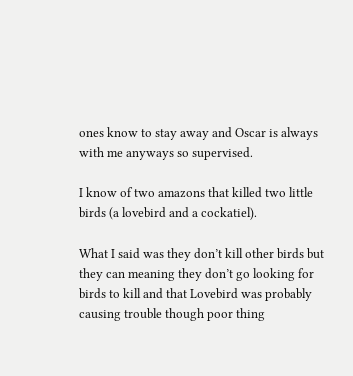ones know to stay away and Oscar is always with me anyways so supervised.

I know of two amazons that killed two little birds (a lovebird and a cockatiel).

What I said was they don’t kill other birds but they can meaning they don’t go looking for birds to kill and that Lovebird was probably causing trouble though poor thing